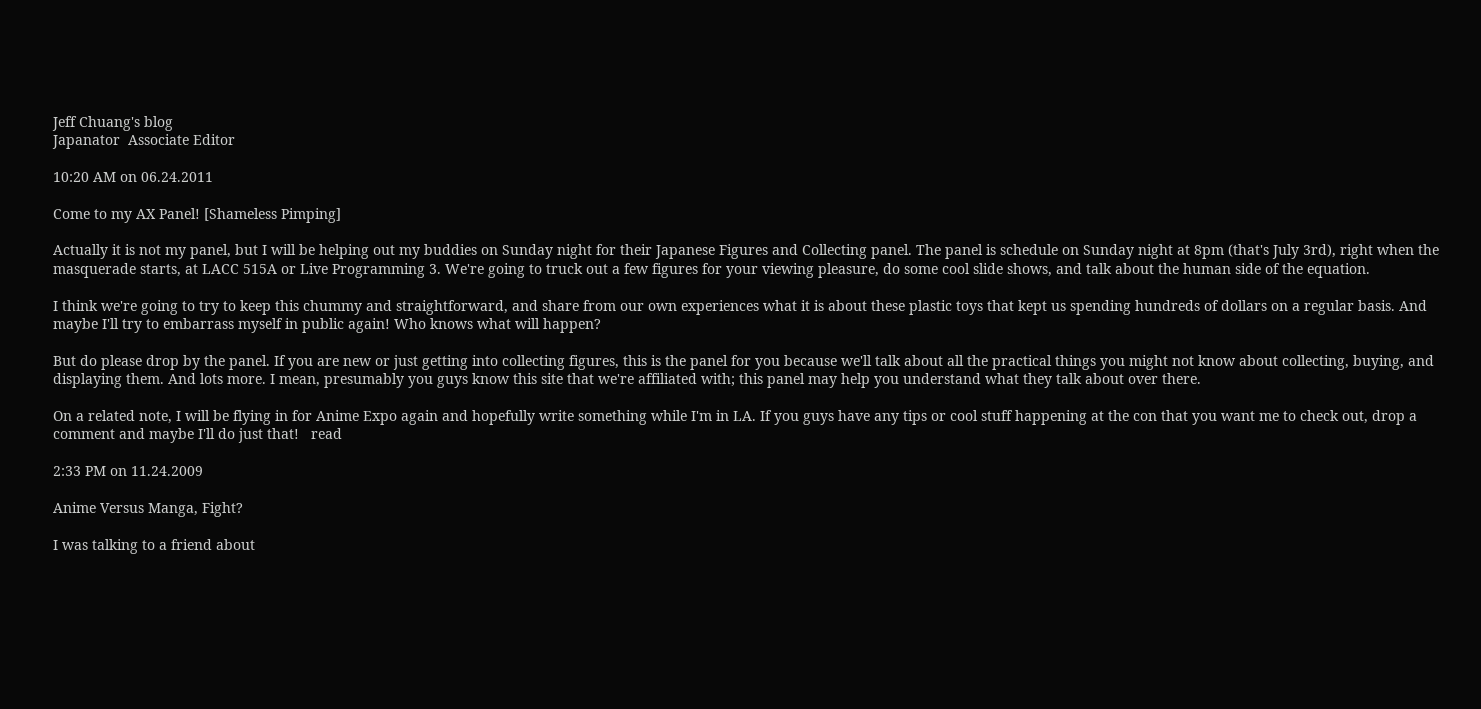Jeff Chuang's blog
Japanator  Associate Editor

10:20 AM on 06.24.2011

Come to my AX Panel! [Shameless Pimping]

Actually it is not my panel, but I will be helping out my buddies on Sunday night for their Japanese Figures and Collecting panel. The panel is schedule on Sunday night at 8pm (that's July 3rd), right when the masquerade starts, at LACC 515A or Live Programming 3. We're going to truck out a few figures for your viewing pleasure, do some cool slide shows, and talk about the human side of the equation.

I think we're going to try to keep this chummy and straightforward, and share from our own experiences what it is about these plastic toys that kept us spending hundreds of dollars on a regular basis. And maybe I'll try to embarrass myself in public again! Who knows what will happen?

But do please drop by the panel. If you are new or just getting into collecting figures, this is the panel for you because we'll talk about all the practical things you might not know about collecting, buying, and displaying them. And lots more. I mean, presumably you guys know this site that we're affiliated with; this panel may help you understand what they talk about over there.

On a related note, I will be flying in for Anime Expo again and hopefully write something while I'm in LA. If you guys have any tips or cool stuff happening at the con that you want me to check out, drop a comment and maybe I'll do just that!   read

2:33 PM on 11.24.2009

Anime Versus Manga, Fight?

I was talking to a friend about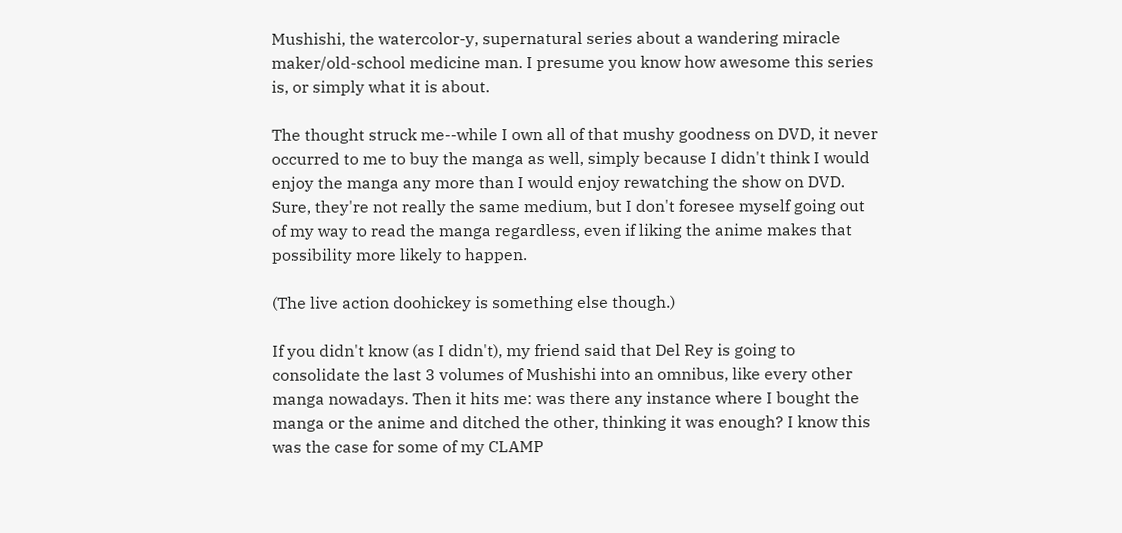Mushishi, the watercolor-y, supernatural series about a wandering miracle maker/old-school medicine man. I presume you know how awesome this series is, or simply what it is about.

The thought struck me--while I own all of that mushy goodness on DVD, it never occurred to me to buy the manga as well, simply because I didn't think I would enjoy the manga any more than I would enjoy rewatching the show on DVD. Sure, they're not really the same medium, but I don't foresee myself going out of my way to read the manga regardless, even if liking the anime makes that possibility more likely to happen.

(The live action doohickey is something else though.)

If you didn't know (as I didn't), my friend said that Del Rey is going to consolidate the last 3 volumes of Mushishi into an omnibus, like every other manga nowadays. Then it hits me: was there any instance where I bought the manga or the anime and ditched the other, thinking it was enough? I know this was the case for some of my CLAMP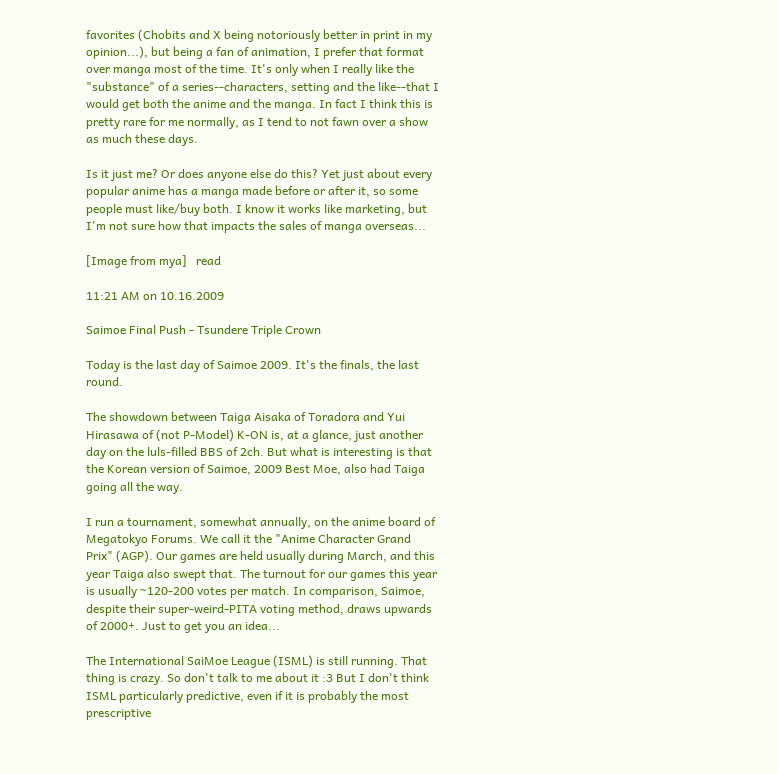favorites (Chobits and X being notoriously better in print in my opinion...), but being a fan of animation, I prefer that format over manga most of the time. It's only when I really like the "substance" of a series--characters, setting and the like--that I would get both the anime and the manga. In fact I think this is pretty rare for me normally, as I tend to not fawn over a show as much these days.

Is it just me? Or does anyone else do this? Yet just about every popular anime has a manga made before or after it, so some people must like/buy both. I know it works like marketing, but I'm not sure how that impacts the sales of manga overseas...

[Image from mya]   read

11:21 AM on 10.16.2009

Saimoe Final Push - Tsundere Triple Crown

Today is the last day of Saimoe 2009. It's the finals, the last round.

The showdown between Taiga Aisaka of Toradora and Yui Hirasawa of (not P-Model) K-ON is, at a glance, just another day on the luls-filled BBS of 2ch. But what is interesting is that the Korean version of Saimoe, 2009 Best Moe, also had Taiga going all the way.

I run a tournament, somewhat annually, on the anime board of Megatokyo Forums. We call it the "Anime Character Grand Prix" (AGP). Our games are held usually during March, and this year Taiga also swept that. The turnout for our games this year is usually ~120-200 votes per match. In comparison, Saimoe, despite their super-weird-PITA voting method, draws upwards of 2000+. Just to get you an idea...

The International SaiMoe League (ISML) is still running. That thing is crazy. So don't talk to me about it :3 But I don't think ISML particularly predictive, even if it is probably the most prescriptive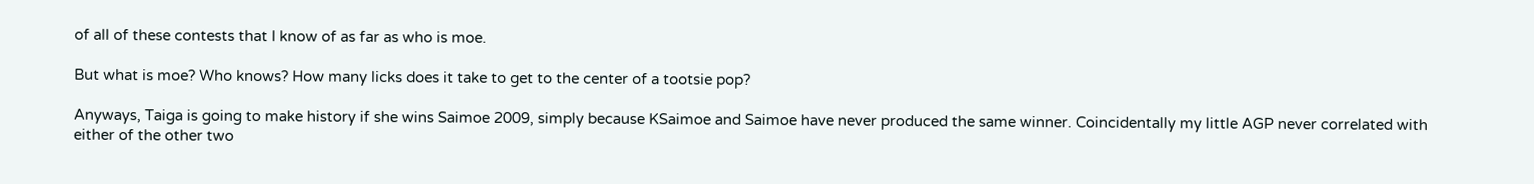of all of these contests that I know of as far as who is moe.

But what is moe? Who knows? How many licks does it take to get to the center of a tootsie pop?

Anyways, Taiga is going to make history if she wins Saimoe 2009, simply because KSaimoe and Saimoe have never produced the same winner. Coincidentally my little AGP never correlated with either of the other two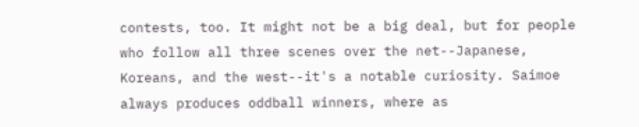contests, too. It might not be a big deal, but for people who follow all three scenes over the net--Japanese, Koreans, and the west--it's a notable curiosity. Saimoe always produces oddball winners, where as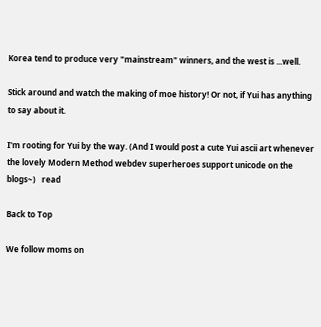Korea tend to produce very "mainstream" winners, and the west is ...well.

Stick around and watch the making of moe history! Or not, if Yui has anything to say about it.

I'm rooting for Yui by the way. (And I would post a cute Yui ascii art whenever the lovely Modern Method webdev superheroes support unicode on the blogs~)   read

Back to Top

We follow moms on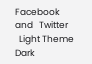Facebook  and   Twitter
  Light Theme      Dark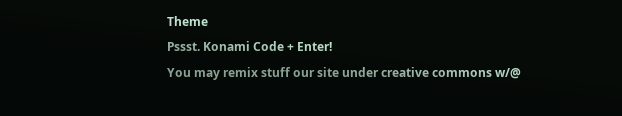Theme
Pssst. Konami Code + Enter!
You may remix stuff our site under creative commons w/@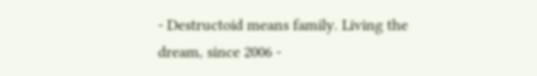- Destructoid means family. Living the dream, since 2006 -